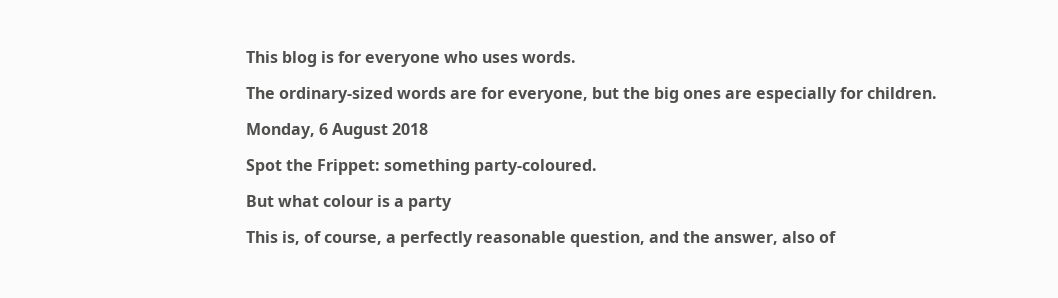This blog is for everyone who uses words.

The ordinary-sized words are for everyone, but the big ones are especially for children.

Monday, 6 August 2018

Spot the Frippet: something party-coloured.

But what colour is a party

This is, of course, a perfectly reasonable question, and the answer, also of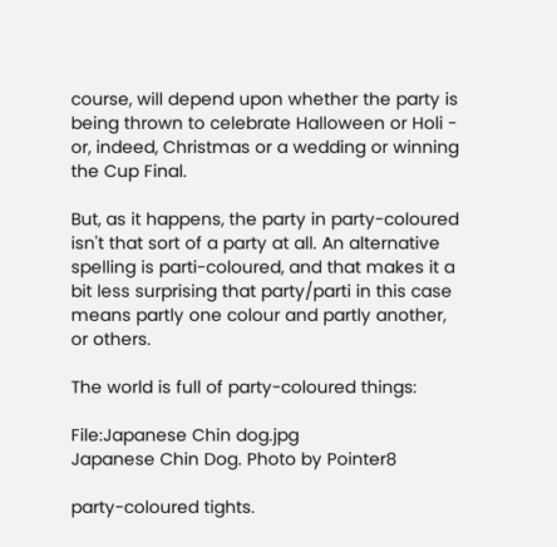course, will depend upon whether the party is being thrown to celebrate Halloween or Holi - or, indeed, Christmas or a wedding or winning the Cup Final.

But, as it happens, the party in party-coloured isn't that sort of a party at all. An alternative spelling is parti-coloured, and that makes it a bit less surprising that party/parti in this case means partly one colour and partly another, or others.

The world is full of party-coloured things:

File:Japanese Chin dog.jpg
Japanese Chin Dog. Photo by Pointer8

party-coloured tights.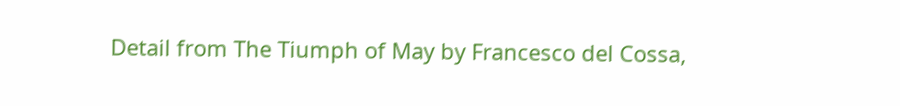Detail from The Tiumph of May by Francesco del Cossa,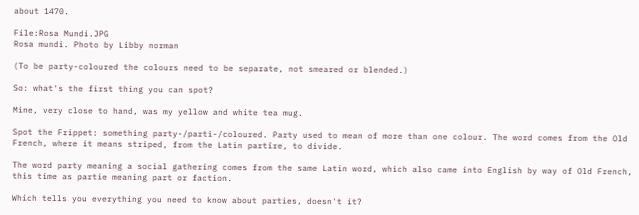about 1470.

File:Rosa Mundi.JPG
Rosa mundi. Photo by Libby norman

(To be party-coloured the colours need to be separate, not smeared or blended.)

So: what's the first thing you can spot?

Mine, very close to hand, was my yellow and white tea mug.

Spot the Frippet: something party-/parti-/coloured. Party used to mean of more than one colour. The word comes from the Old French, where it means striped, from the Latin partīre, to divide.

The word party meaning a social gathering comes from the same Latin word, which also came into English by way of Old French, this time as partie meaning part or faction.

Which tells you everything you need to know about parties, doesn't it?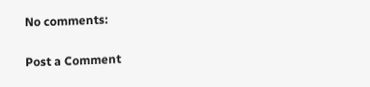No comments:

Post a Comment